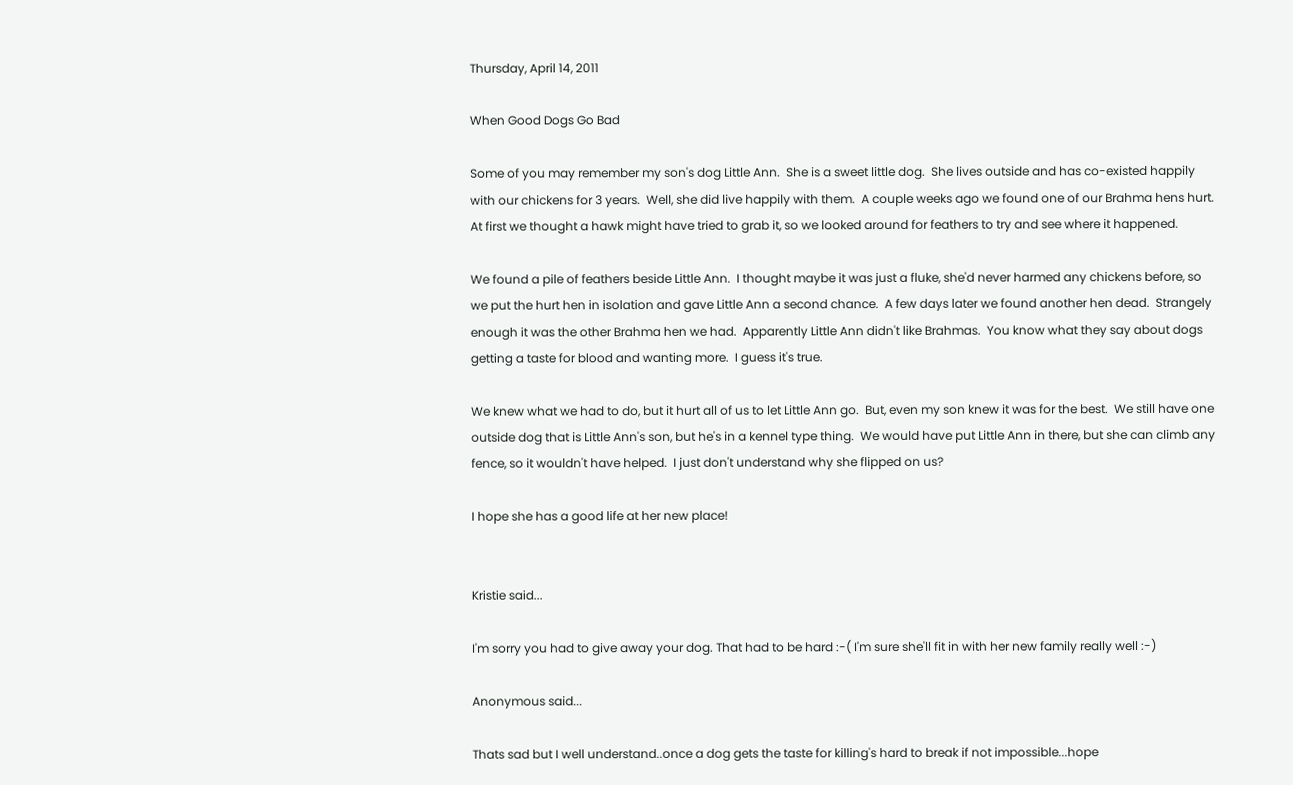Thursday, April 14, 2011

When Good Dogs Go Bad

Some of you may remember my son's dog Little Ann.  She is a sweet little dog.  She lives outside and has co-existed happily with our chickens for 3 years.  Well, she did live happily with them.  A couple weeks ago we found one of our Brahma hens hurt.  At first we thought a hawk might have tried to grab it, so we looked around for feathers to try and see where it happened.

We found a pile of feathers beside Little Ann.  I thought maybe it was just a fluke, she'd never harmed any chickens before, so we put the hurt hen in isolation and gave Little Ann a second chance.  A few days later we found another hen dead.  Strangely enough it was the other Brahma hen we had.  Apparently Little Ann didn't like Brahmas.  You know what they say about dogs getting a taste for blood and wanting more.  I guess it's true.

We knew what we had to do, but it hurt all of us to let Little Ann go.  But, even my son knew it was for the best.  We still have one outside dog that is Little Ann's son, but he's in a kennel type thing.  We would have put Little Ann in there, but she can climb any fence, so it wouldn't have helped.  I just don't understand why she flipped on us?

I hope she has a good life at her new place!


Kristie said...

I'm sorry you had to give away your dog. That had to be hard :-( I'm sure she'll fit in with her new family really well :-)

Anonymous said...

Thats sad but I well understand..once a dog gets the taste for killing's hard to break if not impossible...hope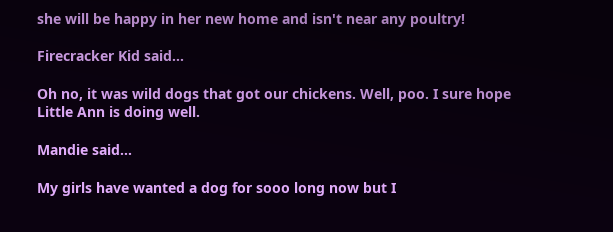she will be happy in her new home and isn't near any poultry!

Firecracker Kid said...

Oh no, it was wild dogs that got our chickens. Well, poo. I sure hope Little Ann is doing well.

Mandie said...

My girls have wanted a dog for sooo long now but I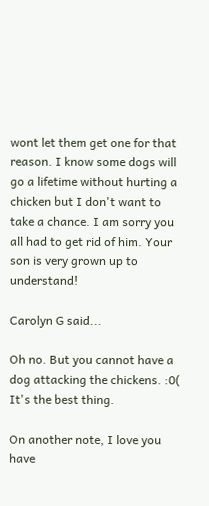wont let them get one for that reason. I know some dogs will go a lifetime without hurting a chicken but I don't want to take a chance. I am sorry you all had to get rid of him. Your son is very grown up to understand!

Carolyn G said...

Oh no. But you cannot have a dog attacking the chickens. :0( It's the best thing.

On another note, I love you have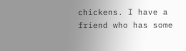chickens. I have a friend who has some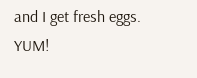and I get fresh eggs. YUM!